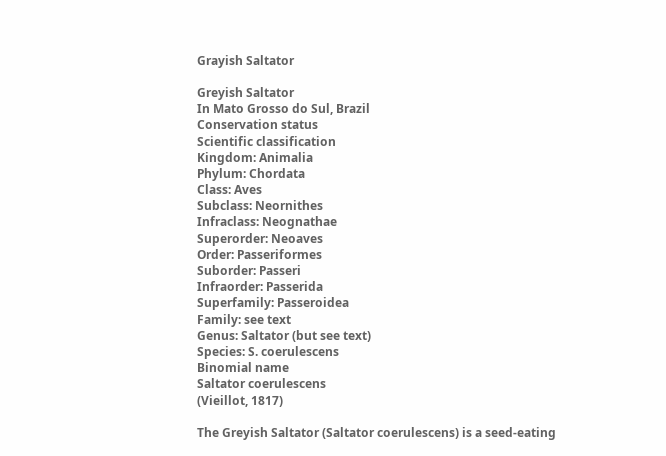Grayish Saltator

Greyish Saltator
In Mato Grosso do Sul, Brazil
Conservation status
Scientific classification
Kingdom: Animalia
Phylum: Chordata
Class: Aves
Subclass: Neornithes
Infraclass: Neognathae
Superorder: Neoaves
Order: Passeriformes
Suborder: Passeri
Infraorder: Passerida
Superfamily: Passeroidea
Family: see text
Genus: Saltator (but see text)
Species: S. coerulescens
Binomial name
Saltator coerulescens
(Vieillot, 1817)

The Greyish Saltator (Saltator coerulescens) is a seed-eating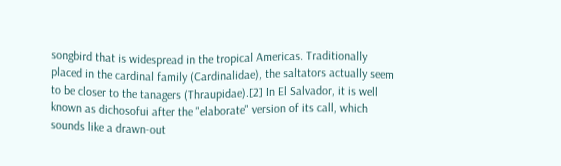songbird that is widespread in the tropical Americas. Traditionally placed in the cardinal family (Cardinalidae), the saltators actually seem to be closer to the tanagers (Thraupidae).[2] In El Salvador, it is well known as dichosofui after the "elaborate" version of its call, which sounds like a drawn-out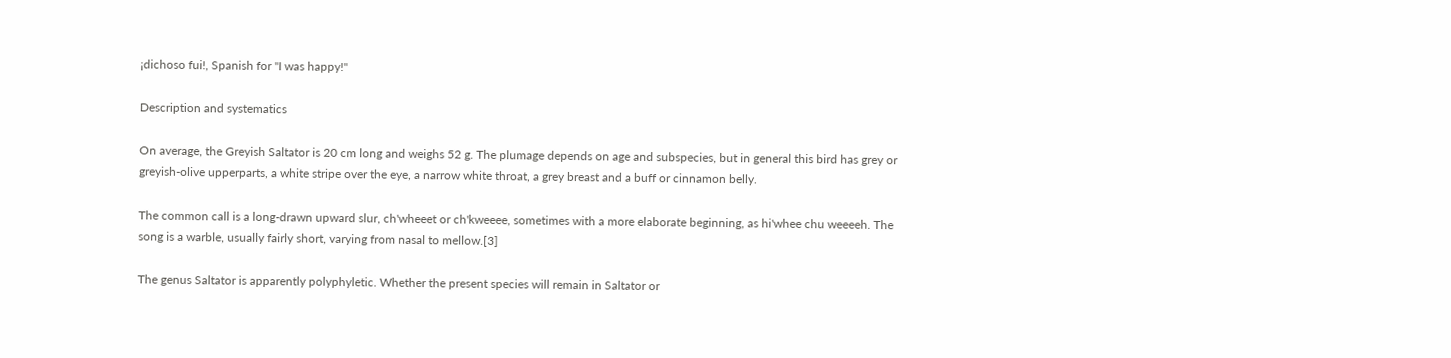¡dichoso fui!, Spanish for "I was happy!"

Description and systematics

On average, the Greyish Saltator is 20 cm long and weighs 52 g. The plumage depends on age and subspecies, but in general this bird has grey or greyish-olive upperparts, a white stripe over the eye, a narrow white throat, a grey breast and a buff or cinnamon belly.

The common call is a long-drawn upward slur, ch'wheeet or ch'kweeee, sometimes with a more elaborate beginning, as hi'whee chu weeeeh. The song is a warble, usually fairly short, varying from nasal to mellow.[3]

The genus Saltator is apparently polyphyletic. Whether the present species will remain in Saltator or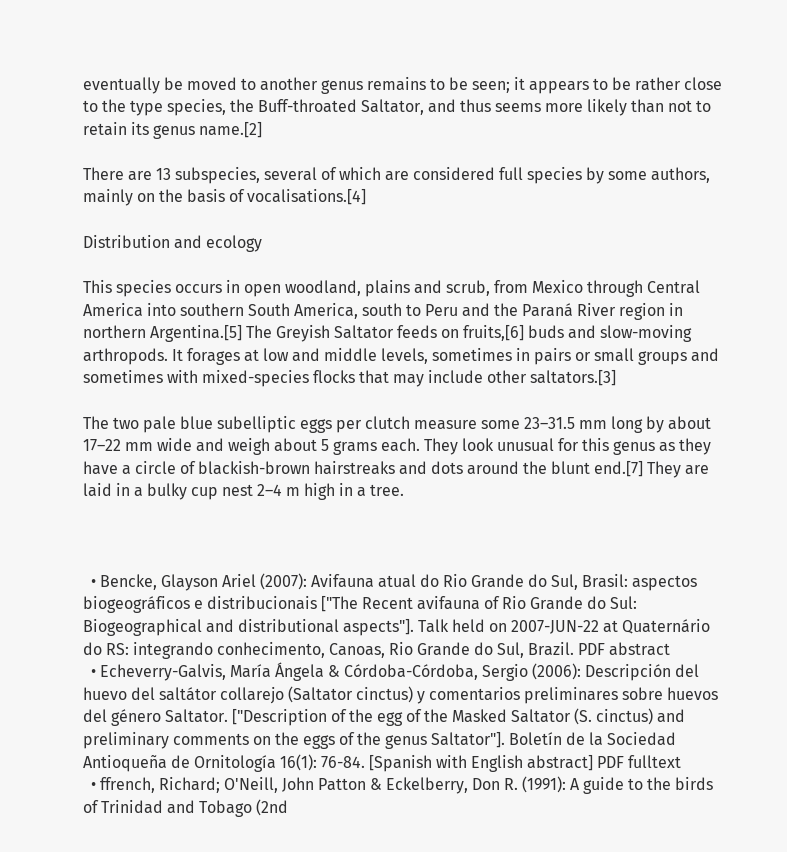eventually be moved to another genus remains to be seen; it appears to be rather close to the type species, the Buff-throated Saltator, and thus seems more likely than not to retain its genus name.[2]

There are 13 subspecies, several of which are considered full species by some authors, mainly on the basis of vocalisations.[4]

Distribution and ecology

This species occurs in open woodland, plains and scrub, from Mexico through Central America into southern South America, south to Peru and the Paraná River region in northern Argentina.[5] The Greyish Saltator feeds on fruits,[6] buds and slow-moving arthropods. It forages at low and middle levels, sometimes in pairs or small groups and sometimes with mixed-species flocks that may include other saltators.[3]

The two pale blue subelliptic eggs per clutch measure some 23–31.5 mm long by about 17–22 mm wide and weigh about 5 grams each. They look unusual for this genus as they have a circle of blackish-brown hairstreaks and dots around the blunt end.[7] They are laid in a bulky cup nest 2–4 m high in a tree.



  • Bencke, Glayson Ariel (2007): Avifauna atual do Rio Grande do Sul, Brasil: aspectos biogeográficos e distribucionais ["The Recent avifauna of Rio Grande do Sul: Biogeographical and distributional aspects"]. Talk held on 2007-JUN-22 at Quaternário do RS: integrando conhecimento, Canoas, Rio Grande do Sul, Brazil. PDF abstract
  • Echeverry-Galvis, María Ángela & Córdoba-Córdoba, Sergio (2006): Descripción del huevo del saltátor collarejo (Saltator cinctus) y comentarios preliminares sobre huevos del género Saltator. ["Description of the egg of the Masked Saltator (S. cinctus) and preliminary comments on the eggs of the genus Saltator"]. Boletín de la Sociedad Antioqueña de Ornitología 16(1): 76-84. [Spanish with English abstract] PDF fulltext
  • ffrench, Richard; O'Neill, John Patton & Eckelberry, Don R. (1991): A guide to the birds of Trinidad and Tobago (2nd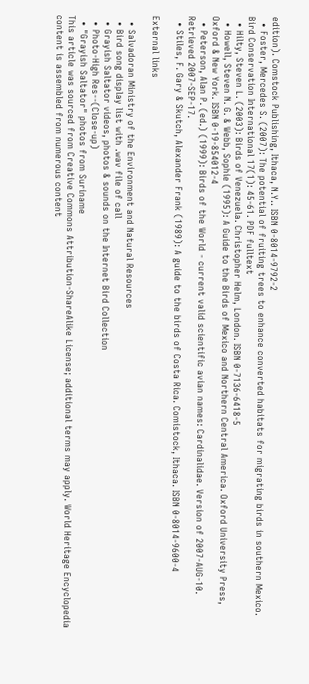edition). Comstock Publishing, Ithaca, N.Y.. ISBN 0-8014-9792-2
  • Foster, Mercedes S. (2007): The potential of fruiting trees to enhance converted habitats for migrating birds in southern Mexico. Bird Conservation International 17(1): 45-61. PDF fulltext
  • Hilty, Steven L. (2003): Birds of Venezuela. Christopher Helm, London. ISBN 0-7136-6418-5
  • Howell, Steven N. G. & Webb, Sophie (1995): A Guide to the Birds of Mexico and Northern Central America. Oxford University Press, Oxford & New York. ISBN 0-19-854012-4
  • Peterson, Alan P. (ed.) (1999): Birds of the World - current valid scientific avian names: Cardinalidae. Version of 2007-AUG-10. Retrieved 2007-SEP-17.
  • Stiles, F. Gary & Skutch, Alexander Frank (1989): A guide to the birds of Costa Rica. Comistock, Ithaca. ISBN 0-8014-9600-4

External links

  • Salvadoran Ministry of the Environment and Natural Resources
  • Bird song display list with .wav file of call
  • Grayish Saltator videos, photos & sounds on the Internet Bird Collection
  • Photo-High Res--(Close-up)
  • "Grayish Saltator" photos from Suriname
This article was sourced from Creative Commons Attribution-ShareAlike License; additional terms may apply. World Heritage Encyclopedia content is assembled from numerous content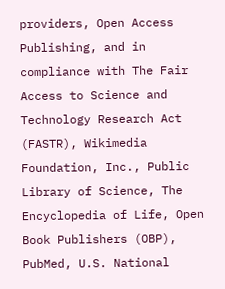providers, Open Access Publishing, and in compliance with The Fair Access to Science and Technology Research Act (FASTR), Wikimedia Foundation, Inc., Public Library of Science, The Encyclopedia of Life, Open Book Publishers (OBP), PubMed, U.S. National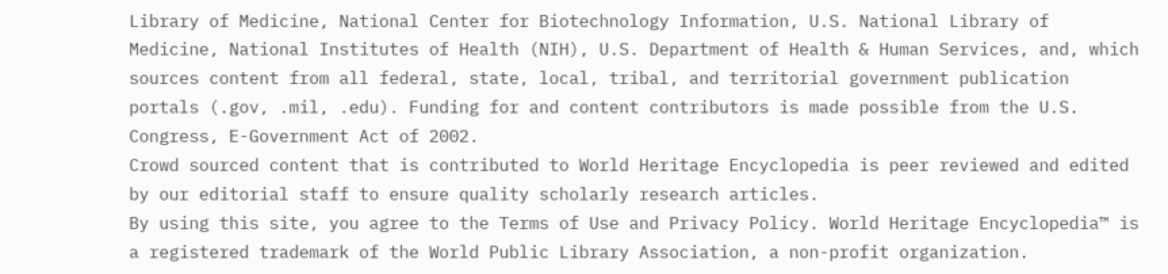Library of Medicine, National Center for Biotechnology Information, U.S. National Library of Medicine, National Institutes of Health (NIH), U.S. Department of Health & Human Services, and, which sources content from all federal, state, local, tribal, and territorial government publication portals (.gov, .mil, .edu). Funding for and content contributors is made possible from the U.S. Congress, E-Government Act of 2002.
Crowd sourced content that is contributed to World Heritage Encyclopedia is peer reviewed and edited by our editorial staff to ensure quality scholarly research articles.
By using this site, you agree to the Terms of Use and Privacy Policy. World Heritage Encyclopedia™ is a registered trademark of the World Public Library Association, a non-profit organization.